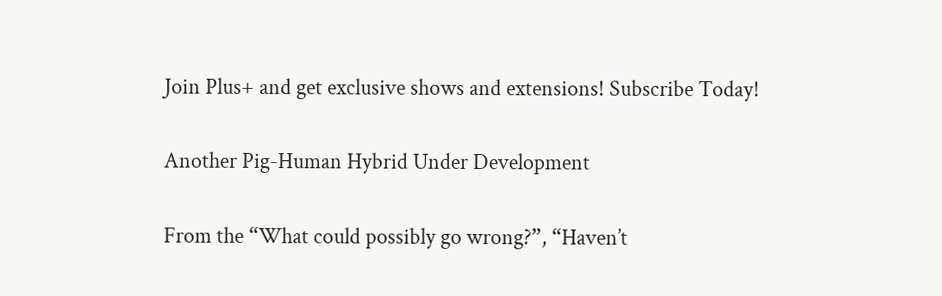Join Plus+ and get exclusive shows and extensions! Subscribe Today!

Another Pig-Human Hybrid Under Development

From the “What could possibly go wrong?”, “Haven’t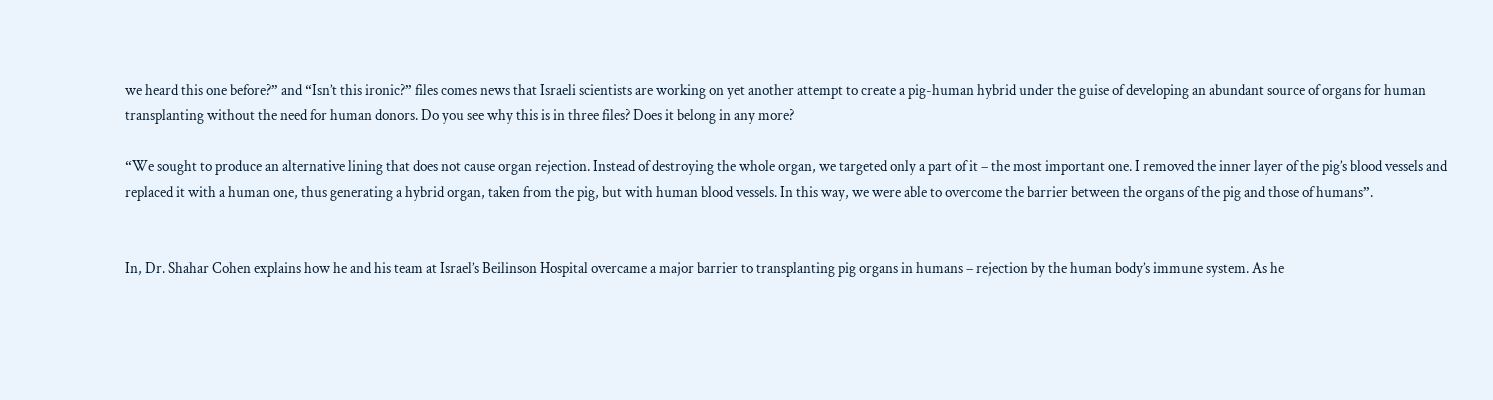we heard this one before?” and “Isn’t this ironic?” files comes news that Israeli scientists are working on yet another attempt to create a pig-human hybrid under the guise of developing an abundant source of organs for human transplanting without the need for human donors. Do you see why this is in three files? Does it belong in any more?

“We sought to produce an alternative lining that does not cause organ rejection. Instead of destroying the whole organ, we targeted only a part of it – the most important one. I removed the inner layer of the pig’s blood vessels and replaced it with a human one, thus generating a hybrid organ, taken from the pig, but with human blood vessels. In this way, we were able to overcome the barrier between the organs of the pig and those of humans”.


In, Dr. Shahar Cohen explains how he and his team at Israel’s Beilinson Hospital overcame a major barrier to transplanting pig organs in humans – rejection by the human body’s immune system. As he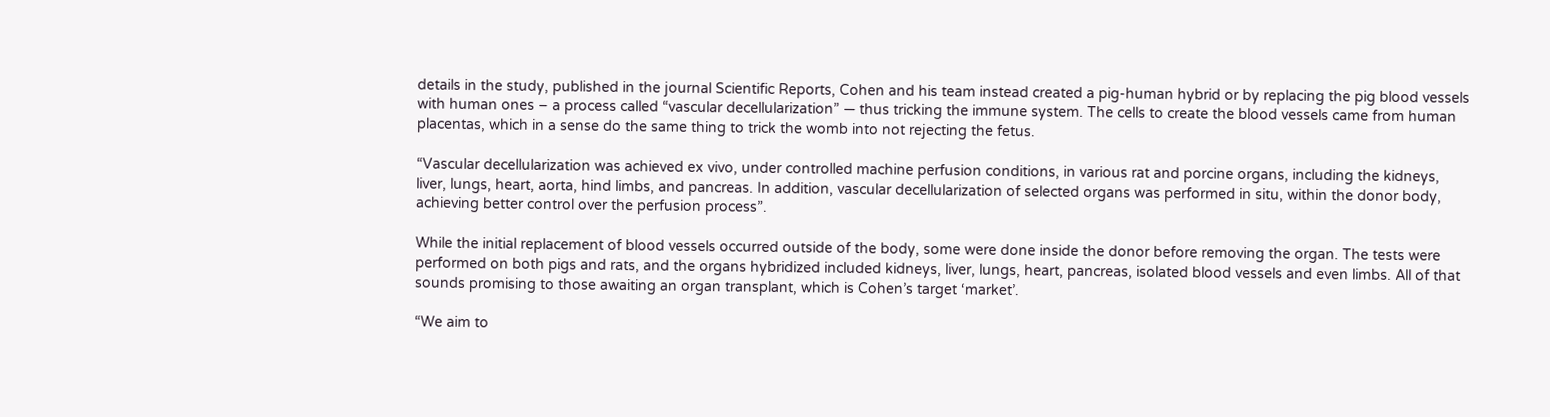details in the study, published in the journal Scientific Reports, Cohen and his team instead created a pig-human hybrid or by replacing the pig blood vessels with human ones – a process called “vascular decellularization” — thus tricking the immune system. The cells to create the blood vessels came from human placentas, which in a sense do the same thing to trick the womb into not rejecting the fetus.

“Vascular decellularization was achieved ex vivo, under controlled machine perfusion conditions, in various rat and porcine organs, including the kidneys, liver, lungs, heart, aorta, hind limbs, and pancreas. In addition, vascular decellularization of selected organs was performed in situ, within the donor body, achieving better control over the perfusion process”.

While the initial replacement of blood vessels occurred outside of the body, some were done inside the donor before removing the organ. The tests were performed on both pigs and rats, and the organs hybridized included kidneys, liver, lungs, heart, pancreas, isolated blood vessels and even limbs. All of that sounds promising to those awaiting an organ transplant, which is Cohen’s target ‘market’.

“We aim to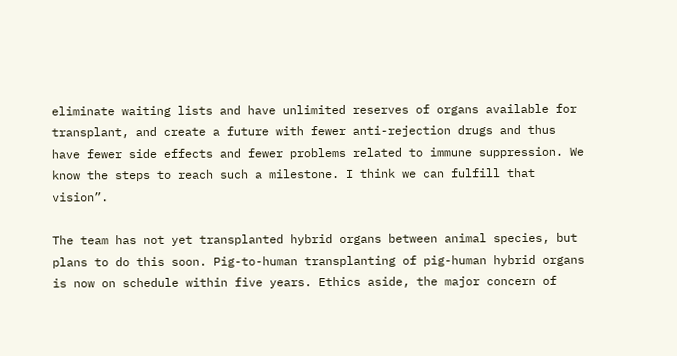eliminate waiting lists and have unlimited reserves of organs available for transplant, and create a future with fewer anti-rejection drugs and thus have fewer side effects and fewer problems related to immune suppression. We know the steps to reach such a milestone. I think we can fulfill that vision”.

The team has not yet transplanted hybrid organs between animal species, but plans to do this soon. Pig-to-human transplanting of pig-human hybrid organs is now on schedule within five years. Ethics aside, the major concern of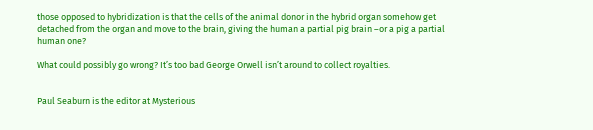those opposed to hybridization is that the cells of the animal donor in the hybrid organ somehow get detached from the organ and move to the brain, giving the human a partial pig brain –or a pig a partial human one?

What could possibly go wrong? It’s too bad George Orwell isn’t around to collect royalties.


Paul Seaburn is the editor at Mysterious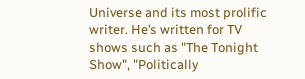Universe and its most prolific writer. He’s written for TV shows such as "The Tonight Show", "Politically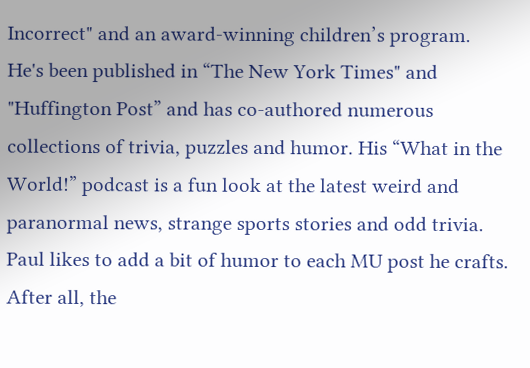Incorrect" and an award-winning children’s program. He's been published in “The New York Times" and "Huffington Post” and has co-authored numerous collections of trivia, puzzles and humor. His “What in the World!” podcast is a fun look at the latest weird and paranormal news, strange sports stories and odd trivia. Paul likes to add a bit of humor to each MU post he crafts. After all, the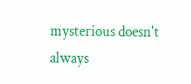mysterious doesn't always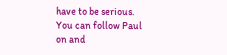have to be serious.
You can follow Paul on and